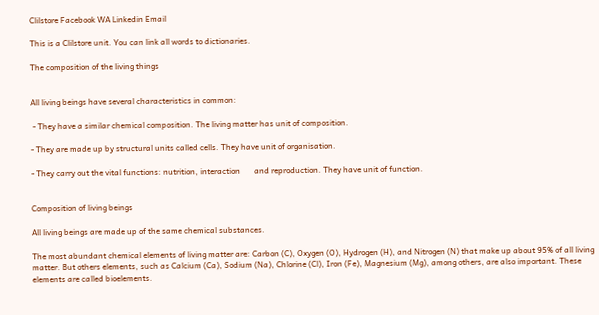Clilstore Facebook WA Linkedin Email

This is a Clilstore unit. You can link all words to dictionaries.

The composition of the living things


All living beings have several characteristics in common:

 - They have a similar chemical composition. The living matter has unit of composition.

- They are made up by structural units called cells. They have unit of organisation.

- They carry out the vital functions: nutrition, interaction       and reproduction. They have unit of function.


Composition of living beings

All living beings are made up of the same chemical substances.

The most abundant chemical elements of living matter are: Carbon (C), Oxygen (O), Hydrogen (H), and Nitrogen (N) that make up about 95% of all living matter. But others elements, such as Calcium (Ca), Sodium (Na), Chlorine (Cl), Iron (Fe), Magnesium (Mg), among others, are also important. These elements are called bioelements.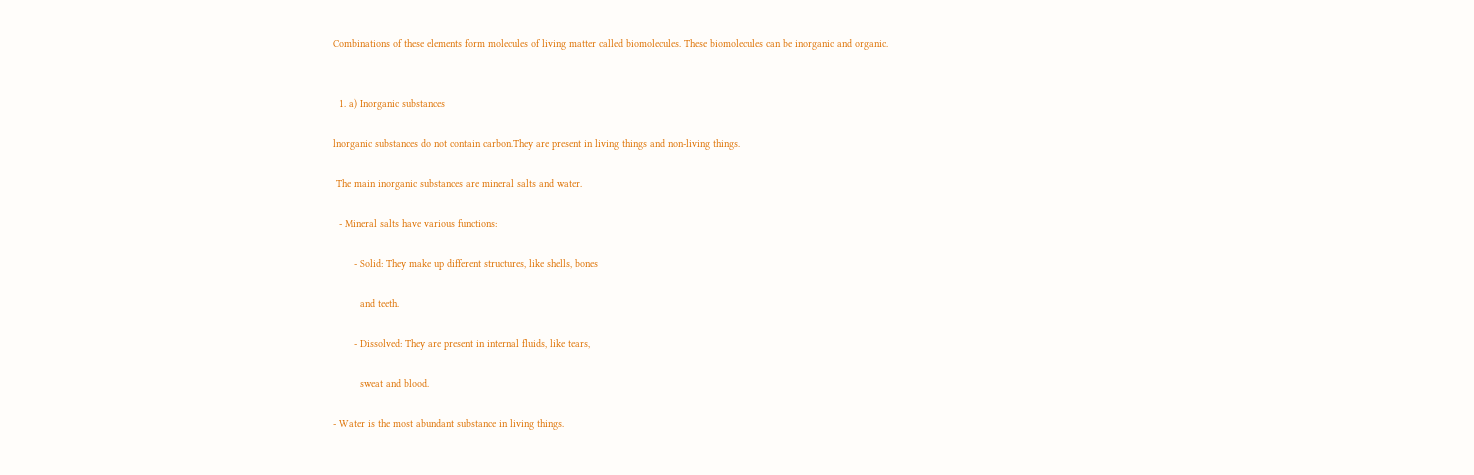Combinations of these elements form molecules of living matter called biomolecules. These biomolecules can be inorganic and organic.


  1. a) Inorganic substances

lnorganic substances do not contain carbon.They are present in living things and non-living things.

 The main inorganic substances are mineral salts and water.

  - Mineral salts have various functions:

       - Solid: They make up different structures, like shells, bones

         and teeth.

       - Dissolved: They are present in internal fluids, like tears,

         sweat and blood.

- Water is the most abundant substance in living things.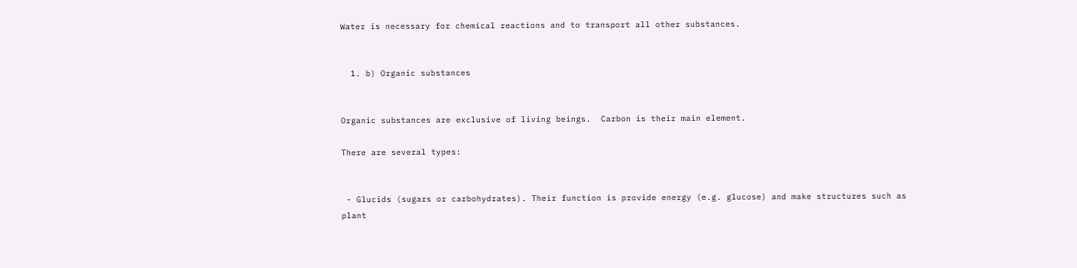Water is necessary for chemical reactions and to transport all other substances.


  1. b) Organic substances


Organic substances are exclusive of living beings.  Carbon is their main element.

There are several types:


 - Glucids (sugars or carbohydrates). Their function is provide energy (e.g. glucose) and make structures such as plant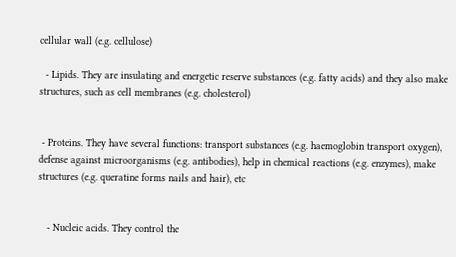cellular wall (e.g. cellulose)

  - Lipids. They are insulating and energetic reserve substances (e.g. fatty acids) and they also make structures, such as cell membranes (e.g. cholesterol)


 - Proteins. They have several functions: transport substances (e.g. haemoglobin transport oxygen), defense against microorganisms (e.g. antibodies), help in chemical reactions (e.g. enzymes), make structures (e.g. queratine forms nails and hair), etc


   - Nucleic acids. They control the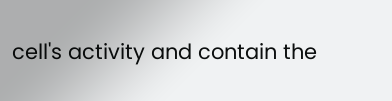cell's activity and contain the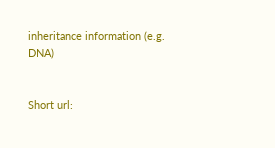inheritance information (e.g. DNA)


Short url: